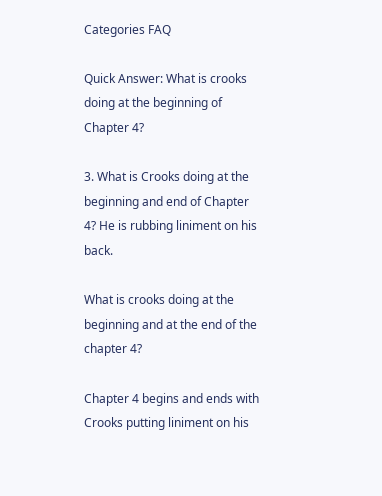Categories FAQ

Quick Answer: What is crooks doing at the beginning of Chapter 4?

3. What is Crooks doing at the beginning and end of Chapter 4? He is rubbing liniment on his back.

What is crooks doing at the beginning and at the end of the chapter 4?

Chapter 4 begins and ends with Crooks putting liniment on his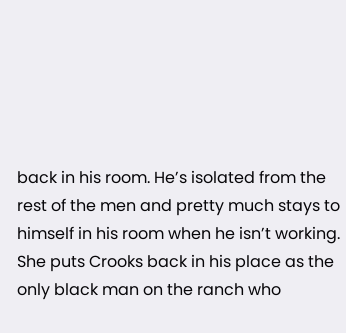back in his room. He’s isolated from the rest of the men and pretty much stays to himself in his room when he isn’t working. She puts Crooks back in his place as the only black man on the ranch who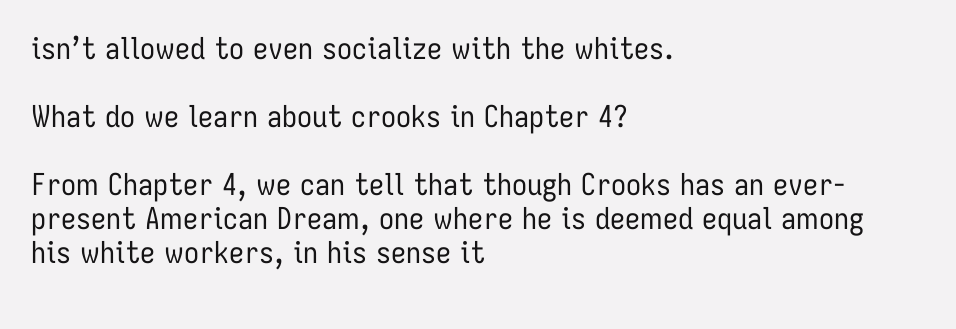isn’t allowed to even socialize with the whites.

What do we learn about crooks in Chapter 4?

From Chapter 4, we can tell that though Crooks has an ever-present American Dream, one where he is deemed equal among his white workers, in his sense it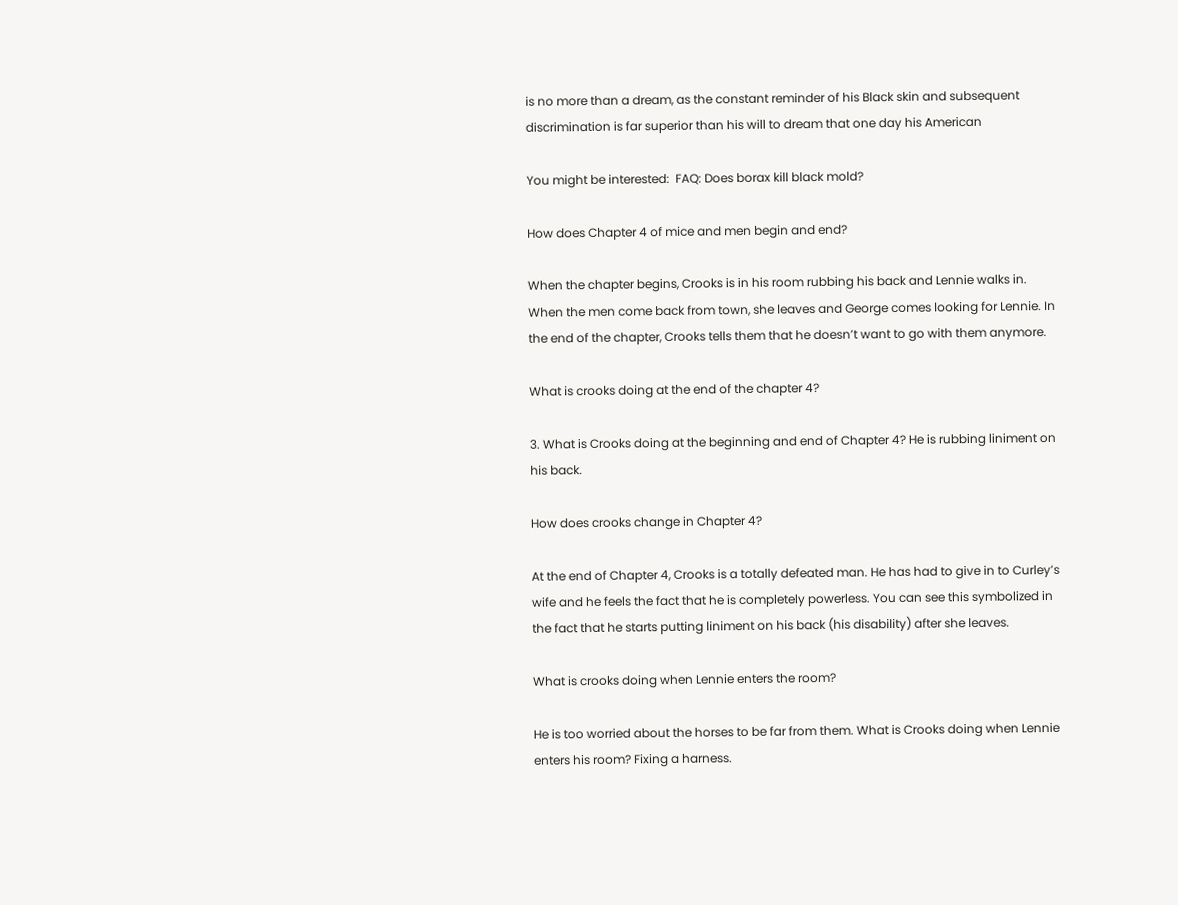is no more than a dream, as the constant reminder of his Black skin and subsequent discrimination is far superior than his will to dream that one day his American

You might be interested:  FAQ: Does borax kill black mold?

How does Chapter 4 of mice and men begin and end?

When the chapter begins, Crooks is in his room rubbing his back and Lennie walks in. When the men come back from town, she leaves and George comes looking for Lennie. In the end of the chapter, Crooks tells them that he doesn’t want to go with them anymore.

What is crooks doing at the end of the chapter 4?

3. What is Crooks doing at the beginning and end of Chapter 4? He is rubbing liniment on his back.

How does crooks change in Chapter 4?

At the end of Chapter 4, Crooks is a totally defeated man. He has had to give in to Curley’s wife and he feels the fact that he is completely powerless. You can see this symbolized in the fact that he starts putting liniment on his back (his disability) after she leaves.

What is crooks doing when Lennie enters the room?

He is too worried about the horses to be far from them. What is Crooks doing when Lennie enters his room? Fixing a harness.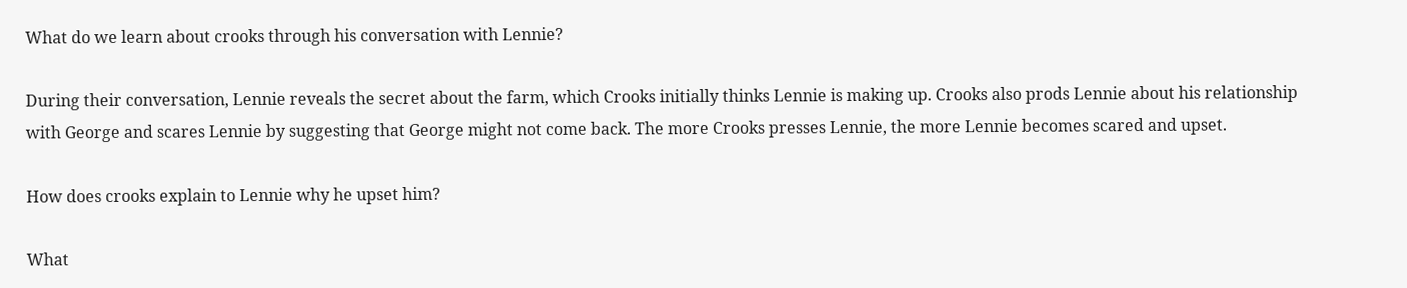What do we learn about crooks through his conversation with Lennie?

During their conversation, Lennie reveals the secret about the farm, which Crooks initially thinks Lennie is making up. Crooks also prods Lennie about his relationship with George and scares Lennie by suggesting that George might not come back. The more Crooks presses Lennie, the more Lennie becomes scared and upset.

How does crooks explain to Lennie why he upset him?

What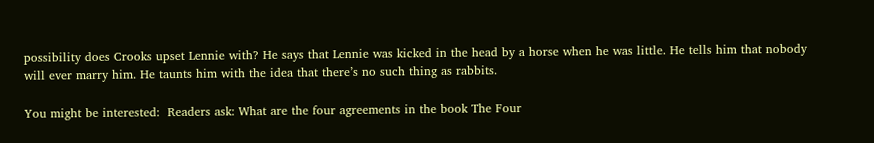possibility does Crooks upset Lennie with? He says that Lennie was kicked in the head by a horse when he was little. He tells him that nobody will ever marry him. He taunts him with the idea that there’s no such thing as rabbits.

You might be interested:  Readers ask: What are the four agreements in the book The Four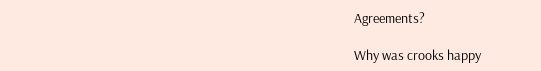Agreements?

Why was crooks happy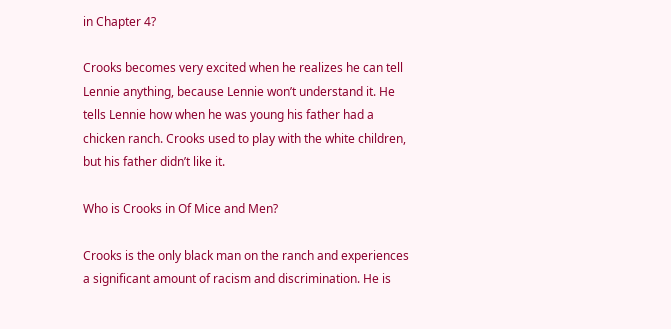in Chapter 4?

Crooks becomes very excited when he realizes he can tell Lennie anything, because Lennie won’t understand it. He tells Lennie how when he was young his father had a chicken ranch. Crooks used to play with the white children, but his father didn’t like it.

Who is Crooks in Of Mice and Men?

Crooks is the only black man on the ranch and experiences a significant amount of racism and discrimination. He is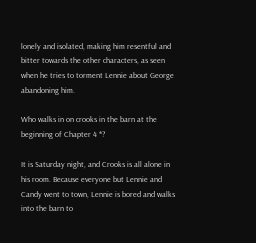lonely and isolated, making him resentful and bitter towards the other characters, as seen when he tries to torment Lennie about George abandoning him.

Who walks in on crooks in the barn at the beginning of Chapter 4 *?

It is Saturday night, and Crooks is all alone in his room. Because everyone but Lennie and Candy went to town, Lennie is bored and walks into the barn to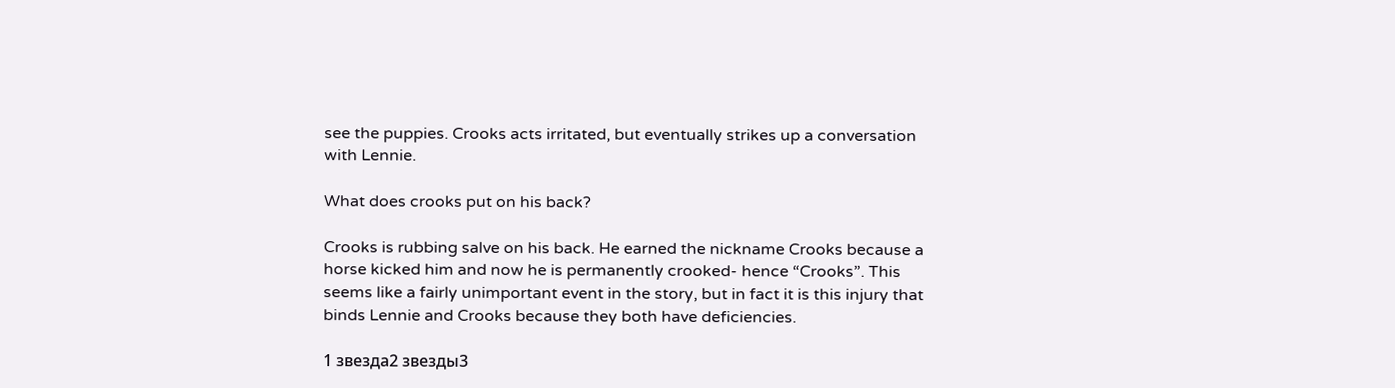see the puppies. Crooks acts irritated, but eventually strikes up a conversation with Lennie.

What does crooks put on his back?

Crooks is rubbing salve on his back. He earned the nickname Crooks because a horse kicked him and now he is permanently crooked- hence “Crooks”. This seems like a fairly unimportant event in the story, but in fact it is this injury that binds Lennie and Crooks because they both have deficiencies.

1 звезда2 звезды3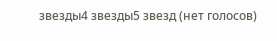звезды4 звезды5 звезд (нет голосов)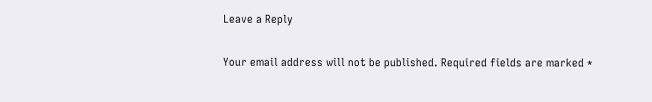Leave a Reply

Your email address will not be published. Required fields are marked *